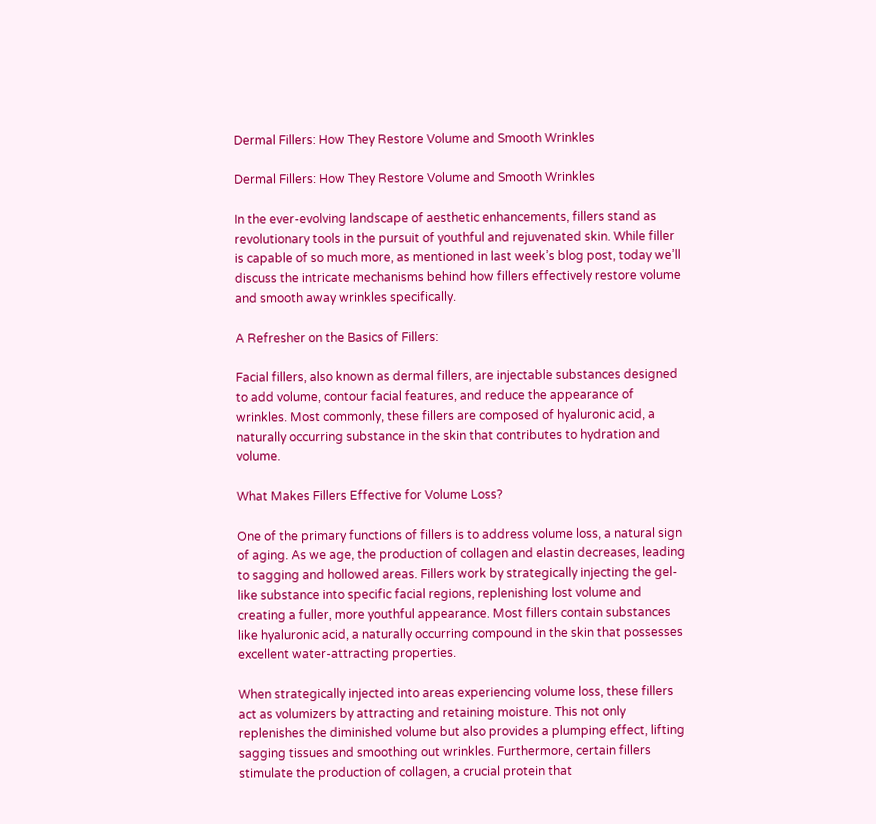Dermal Fillers: How They Restore Volume and Smooth Wrinkles

Dermal Fillers: How They Restore Volume and Smooth Wrinkles

In the ever-evolving landscape of aesthetic enhancements, fillers stand as revolutionary tools in the pursuit of youthful and rejuvenated skin. While filler is capable of so much more, as mentioned in last week’s blog post, today we’ll discuss the intricate mechanisms behind how fillers effectively restore volume and smooth away wrinkles specifically.

A Refresher on the Basics of Fillers:

Facial fillers, also known as dermal fillers, are injectable substances designed to add volume, contour facial features, and reduce the appearance of wrinkles. Most commonly, these fillers are composed of hyaluronic acid, a naturally occurring substance in the skin that contributes to hydration and volume.

What Makes Fillers Effective for Volume Loss?

One of the primary functions of fillers is to address volume loss, a natural sign of aging. As we age, the production of collagen and elastin decreases, leading to sagging and hollowed areas. Fillers work by strategically injecting the gel-like substance into specific facial regions, replenishing lost volume and creating a fuller, more youthful appearance. Most fillers contain substances like hyaluronic acid, a naturally occurring compound in the skin that possesses excellent water-attracting properties.

When strategically injected into areas experiencing volume loss, these fillers act as volumizers by attracting and retaining moisture. This not only replenishes the diminished volume but also provides a plumping effect, lifting sagging tissues and smoothing out wrinkles. Furthermore, certain fillers stimulate the production of collagen, a crucial protein that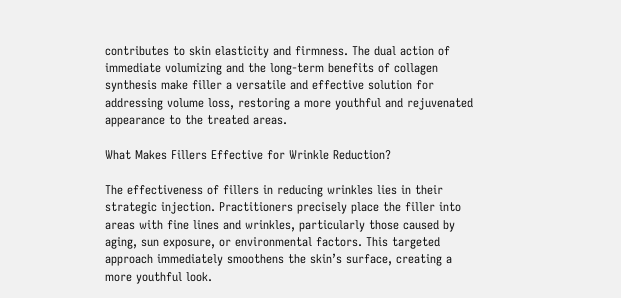contributes to skin elasticity and firmness. The dual action of immediate volumizing and the long-term benefits of collagen synthesis make filler a versatile and effective solution for addressing volume loss, restoring a more youthful and rejuvenated appearance to the treated areas.

What Makes Fillers Effective for Wrinkle Reduction?

The effectiveness of fillers in reducing wrinkles lies in their strategic injection. Practitioners precisely place the filler into areas with fine lines and wrinkles, particularly those caused by aging, sun exposure, or environmental factors. This targeted approach immediately smoothens the skin’s surface, creating a more youthful look.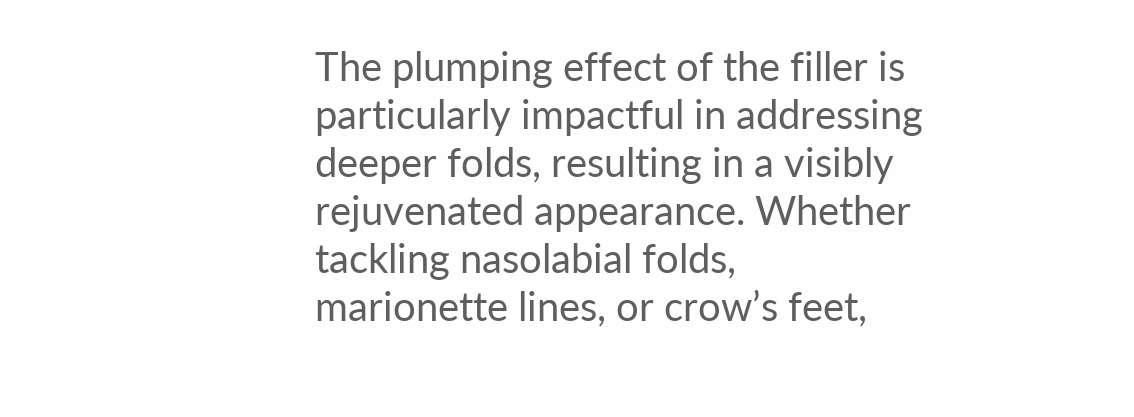The plumping effect of the filler is particularly impactful in addressing deeper folds, resulting in a visibly rejuvenated appearance. Whether tackling nasolabial folds, marionette lines, or crow’s feet,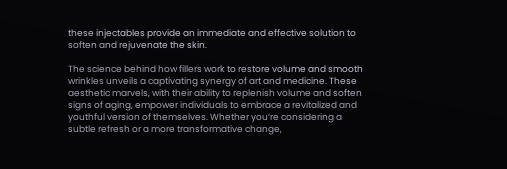these injectables provide an immediate and effective solution to soften and rejuvenate the skin.

The science behind how fillers work to restore volume and smooth wrinkles unveils a captivating synergy of art and medicine. These aesthetic marvels, with their ability to replenish volume and soften signs of aging, empower individuals to embrace a revitalized and youthful version of themselves. Whether you’re considering a subtle refresh or a more transformative change,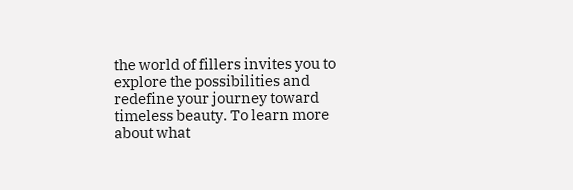the world of fillers invites you to explore the possibilities and redefine your journey toward timeless beauty. To learn more about what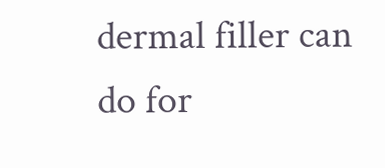dermal filler can do for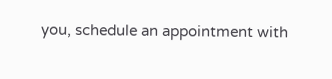you, schedule an appointment with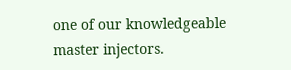one of our knowledgeable master injectors.